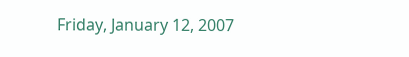Friday, January 12, 2007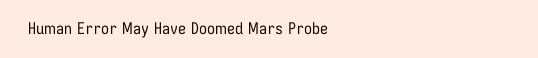Human Error May Have Doomed Mars Probe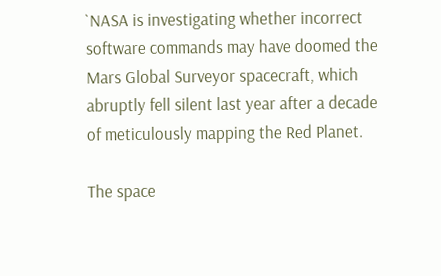`NASA is investigating whether incorrect software commands may have doomed the Mars Global Surveyor spacecraft, which abruptly fell silent last year after a decade of meticulously mapping the Red Planet.

The space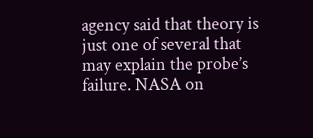agency said that theory is just one of several that may explain the probe’s failure. NASA on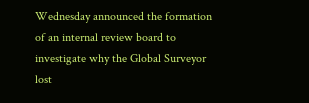Wednesday announced the formation of an internal review board to investigate why the Global Surveyor lost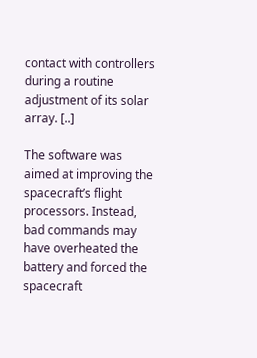contact with controllers during a routine adjustment of its solar array. [..]

The software was aimed at improving the spacecraft’s flight processors. Instead, bad commands may have overheated the battery and forced the spacecraft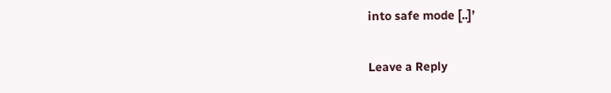into safe mode [..]’

Leave a Reply